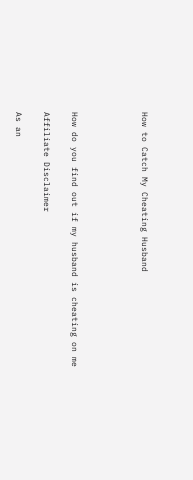How to Catch My Cheating Husband




How do you find out if my husband is cheating on me

Affiliate Disclaimer

As an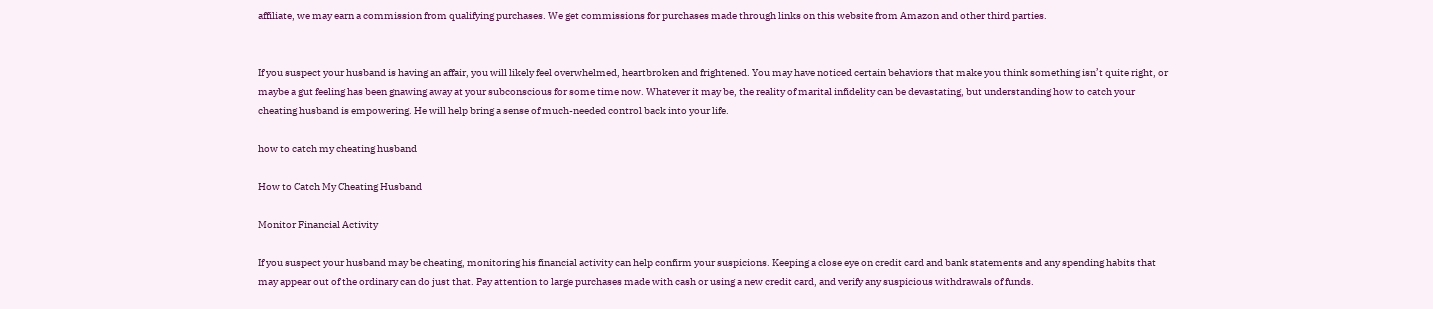affiliate, we may earn a commission from qualifying purchases. We get commissions for purchases made through links on this website from Amazon and other third parties.


If you suspect your husband is having an affair, you will likely feel overwhelmed, heartbroken and frightened. You may have noticed certain behaviors that make you think something isn’t quite right, or maybe a gut feeling has been gnawing away at your subconscious for some time now. Whatever it may be, the reality of marital infidelity can be devastating, but understanding how to catch your cheating husband is empowering. He will help bring a sense of much-needed control back into your life.

how to catch my cheating husband

How to Catch My Cheating Husband

Monitor Financial Activity

If you suspect your husband may be cheating, monitoring his financial activity can help confirm your suspicions. Keeping a close eye on credit card and bank statements and any spending habits that may appear out of the ordinary can do just that. Pay attention to large purchases made with cash or using a new credit card, and verify any suspicious withdrawals of funds.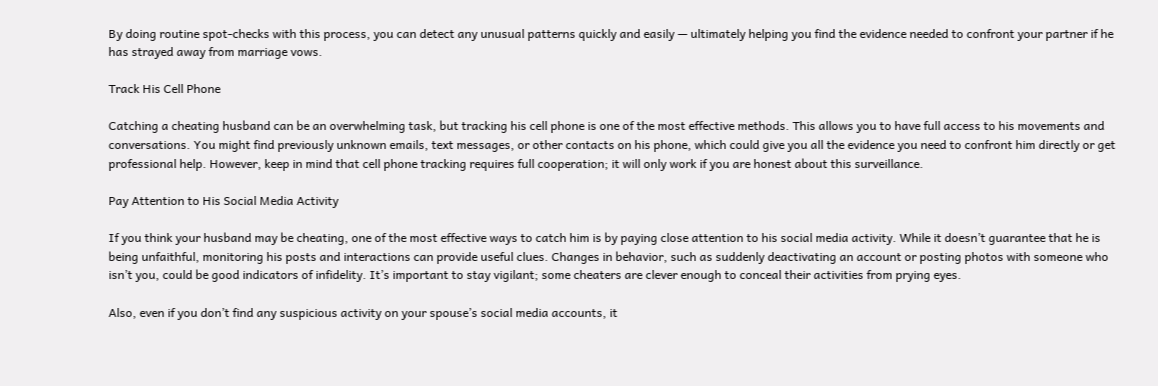By doing routine spot-checks with this process, you can detect any unusual patterns quickly and easily — ultimately helping you find the evidence needed to confront your partner if he has strayed away from marriage vows.

Track His Cell Phone

Catching a cheating husband can be an overwhelming task, but tracking his cell phone is one of the most effective methods. This allows you to have full access to his movements and conversations. You might find previously unknown emails, text messages, or other contacts on his phone, which could give you all the evidence you need to confront him directly or get professional help. However, keep in mind that cell phone tracking requires full cooperation; it will only work if you are honest about this surveillance.

Pay Attention to His Social Media Activity

If you think your husband may be cheating, one of the most effective ways to catch him is by paying close attention to his social media activity. While it doesn’t guarantee that he is being unfaithful, monitoring his posts and interactions can provide useful clues. Changes in behavior, such as suddenly deactivating an account or posting photos with someone who isn’t you, could be good indicators of infidelity. It’s important to stay vigilant; some cheaters are clever enough to conceal their activities from prying eyes.

Also, even if you don’t find any suspicious activity on your spouse’s social media accounts, it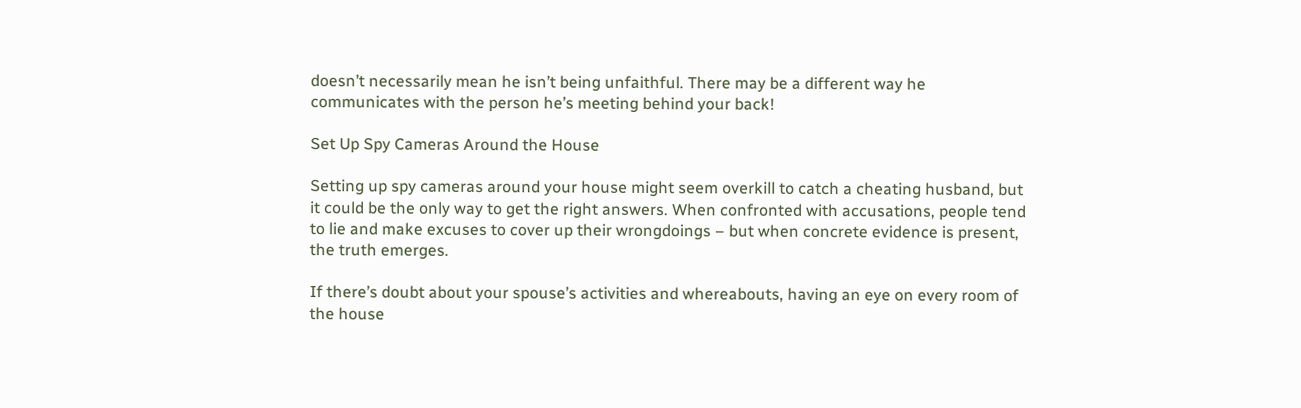doesn’t necessarily mean he isn’t being unfaithful. There may be a different way he communicates with the person he’s meeting behind your back!

Set Up Spy Cameras Around the House

Setting up spy cameras around your house might seem overkill to catch a cheating husband, but it could be the only way to get the right answers. When confronted with accusations, people tend to lie and make excuses to cover up their wrongdoings – but when concrete evidence is present, the truth emerges.

If there’s doubt about your spouse’s activities and whereabouts, having an eye on every room of the house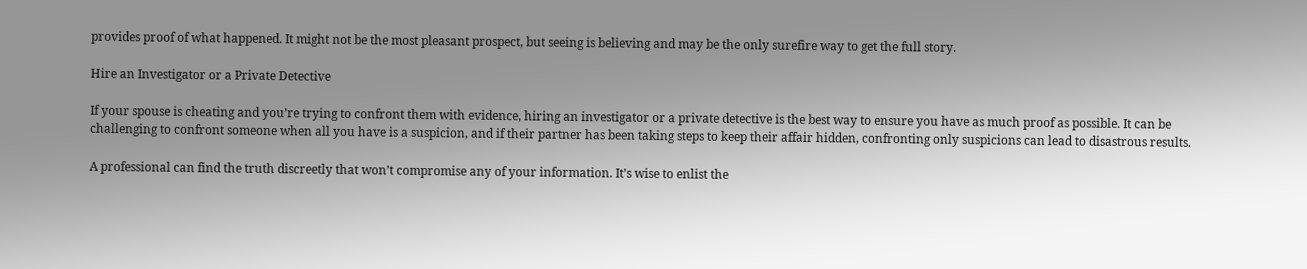provides proof of what happened. It might not be the most pleasant prospect, but seeing is believing and may be the only surefire way to get the full story.

Hire an Investigator or a Private Detective

If your spouse is cheating and you’re trying to confront them with evidence, hiring an investigator or a private detective is the best way to ensure you have as much proof as possible. It can be challenging to confront someone when all you have is a suspicion, and if their partner has been taking steps to keep their affair hidden, confronting only suspicions can lead to disastrous results.

A professional can find the truth discreetly that won’t compromise any of your information. It’s wise to enlist the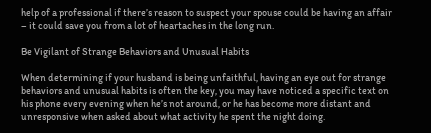help of a professional if there’s reason to suspect your spouse could be having an affair – it could save you from a lot of heartaches in the long run.

Be Vigilant of Strange Behaviors and Unusual Habits

When determining if your husband is being unfaithful, having an eye out for strange behaviors and unusual habits is often the key, you may have noticed a specific text on his phone every evening when he’s not around, or he has become more distant and unresponsive when asked about what activity he spent the night doing.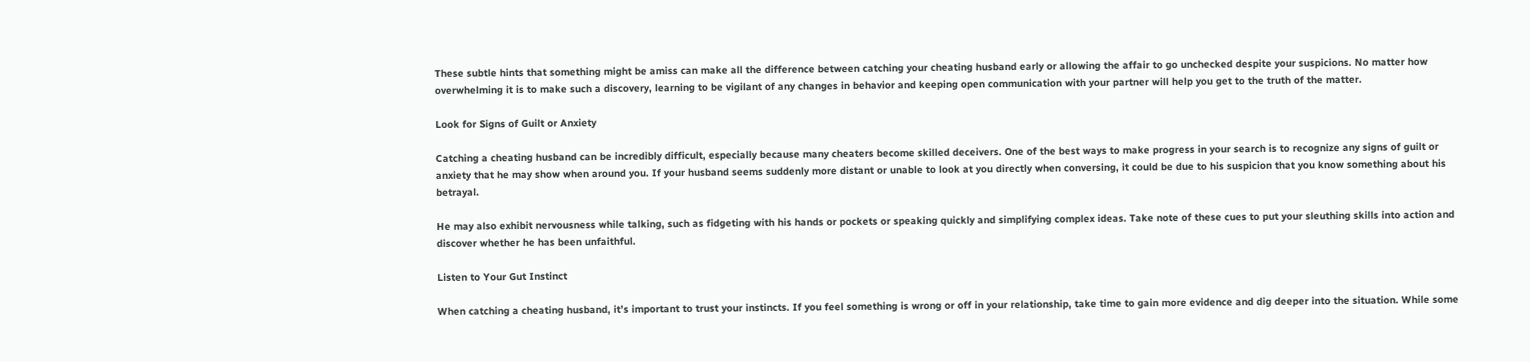These subtle hints that something might be amiss can make all the difference between catching your cheating husband early or allowing the affair to go unchecked despite your suspicions. No matter how overwhelming it is to make such a discovery, learning to be vigilant of any changes in behavior and keeping open communication with your partner will help you get to the truth of the matter.

Look for Signs of Guilt or Anxiety

Catching a cheating husband can be incredibly difficult, especially because many cheaters become skilled deceivers. One of the best ways to make progress in your search is to recognize any signs of guilt or anxiety that he may show when around you. If your husband seems suddenly more distant or unable to look at you directly when conversing, it could be due to his suspicion that you know something about his betrayal.

He may also exhibit nervousness while talking, such as fidgeting with his hands or pockets or speaking quickly and simplifying complex ideas. Take note of these cues to put your sleuthing skills into action and discover whether he has been unfaithful.

Listen to Your Gut Instinct

When catching a cheating husband, it’s important to trust your instincts. If you feel something is wrong or off in your relationship, take time to gain more evidence and dig deeper into the situation. While some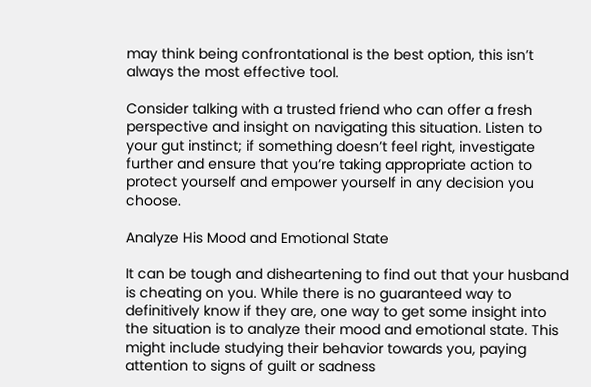may think being confrontational is the best option, this isn’t always the most effective tool.

Consider talking with a trusted friend who can offer a fresh perspective and insight on navigating this situation. Listen to your gut instinct; if something doesn’t feel right, investigate further and ensure that you’re taking appropriate action to protect yourself and empower yourself in any decision you choose.

Analyze His Mood and Emotional State

It can be tough and disheartening to find out that your husband is cheating on you. While there is no guaranteed way to definitively know if they are, one way to get some insight into the situation is to analyze their mood and emotional state. This might include studying their behavior towards you, paying attention to signs of guilt or sadness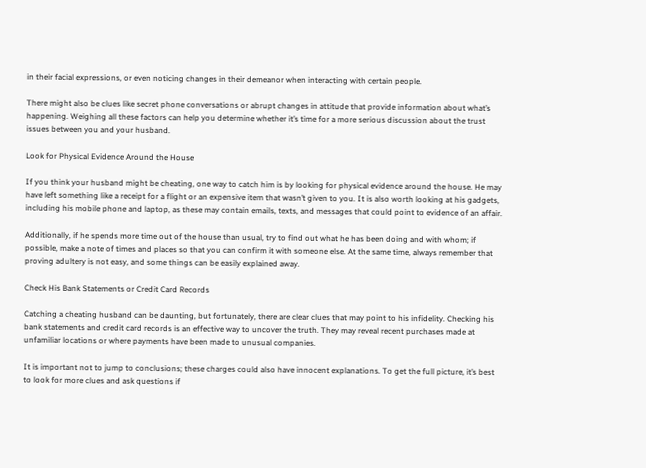in their facial expressions, or even noticing changes in their demeanor when interacting with certain people.

There might also be clues like secret phone conversations or abrupt changes in attitude that provide information about what’s happening. Weighing all these factors can help you determine whether it’s time for a more serious discussion about the trust issues between you and your husband.

Look for Physical Evidence Around the House

If you think your husband might be cheating, one way to catch him is by looking for physical evidence around the house. He may have left something like a receipt for a flight or an expensive item that wasn’t given to you. It is also worth looking at his gadgets, including his mobile phone and laptop, as these may contain emails, texts, and messages that could point to evidence of an affair.

Additionally, if he spends more time out of the house than usual, try to find out what he has been doing and with whom; if possible, make a note of times and places so that you can confirm it with someone else. At the same time, always remember that proving adultery is not easy, and some things can be easily explained away.

Check His Bank Statements or Credit Card Records

Catching a cheating husband can be daunting, but fortunately, there are clear clues that may point to his infidelity. Checking his bank statements and credit card records is an effective way to uncover the truth. They may reveal recent purchases made at unfamiliar locations or where payments have been made to unusual companies.

It is important not to jump to conclusions; these charges could also have innocent explanations. To get the full picture, it’s best to look for more clues and ask questions if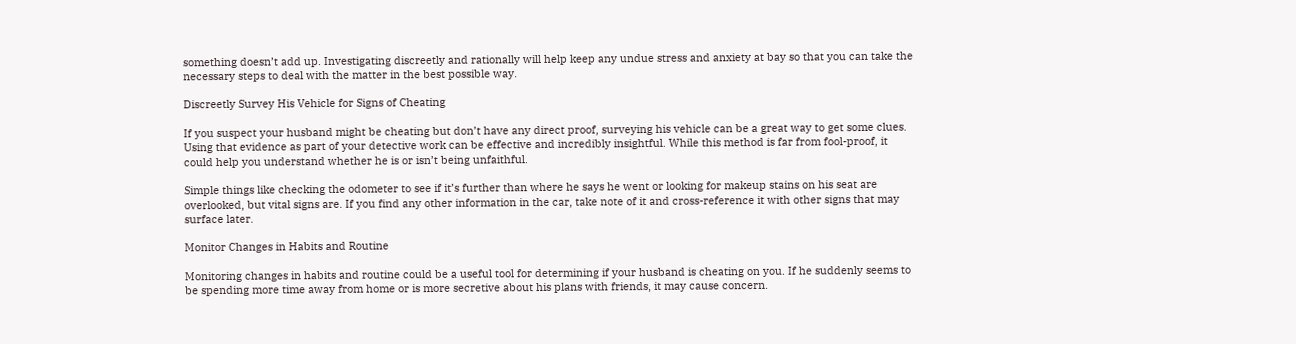something doesn’t add up. Investigating discreetly and rationally will help keep any undue stress and anxiety at bay so that you can take the necessary steps to deal with the matter in the best possible way.

Discreetly Survey His Vehicle for Signs of Cheating

If you suspect your husband might be cheating but don’t have any direct proof, surveying his vehicle can be a great way to get some clues. Using that evidence as part of your detective work can be effective and incredibly insightful. While this method is far from fool-proof, it could help you understand whether he is or isn’t being unfaithful.

Simple things like checking the odometer to see if it’s further than where he says he went or looking for makeup stains on his seat are overlooked, but vital signs are. If you find any other information in the car, take note of it and cross-reference it with other signs that may surface later.

Monitor Changes in Habits and Routine

Monitoring changes in habits and routine could be a useful tool for determining if your husband is cheating on you. If he suddenly seems to be spending more time away from home or is more secretive about his plans with friends, it may cause concern.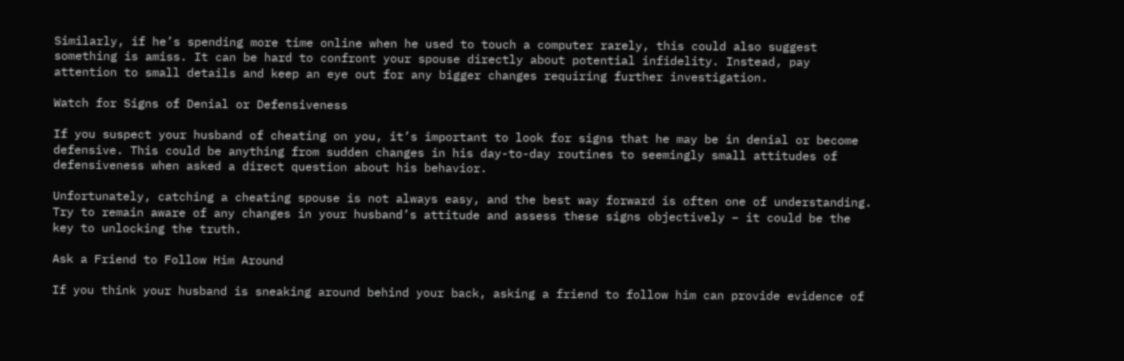Similarly, if he’s spending more time online when he used to touch a computer rarely, this could also suggest something is amiss. It can be hard to confront your spouse directly about potential infidelity. Instead, pay attention to small details and keep an eye out for any bigger changes requiring further investigation.

Watch for Signs of Denial or Defensiveness

If you suspect your husband of cheating on you, it’s important to look for signs that he may be in denial or become defensive. This could be anything from sudden changes in his day-to-day routines to seemingly small attitudes of defensiveness when asked a direct question about his behavior.

Unfortunately, catching a cheating spouse is not always easy, and the best way forward is often one of understanding. Try to remain aware of any changes in your husband’s attitude and assess these signs objectively – it could be the key to unlocking the truth.

Ask a Friend to Follow Him Around

If you think your husband is sneaking around behind your back, asking a friend to follow him can provide evidence of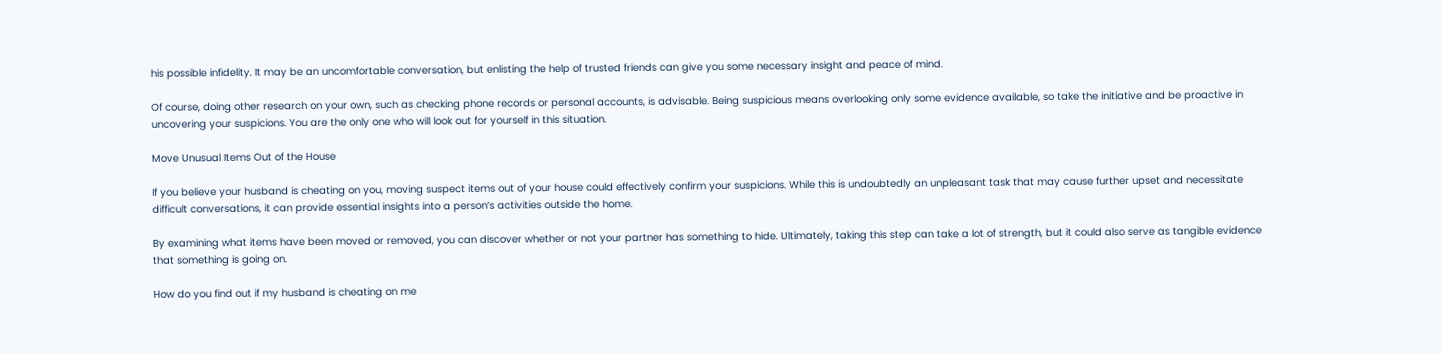his possible infidelity. It may be an uncomfortable conversation, but enlisting the help of trusted friends can give you some necessary insight and peace of mind.

Of course, doing other research on your own, such as checking phone records or personal accounts, is advisable. Being suspicious means overlooking only some evidence available, so take the initiative and be proactive in uncovering your suspicions. You are the only one who will look out for yourself in this situation.

Move Unusual Items Out of the House

If you believe your husband is cheating on you, moving suspect items out of your house could effectively confirm your suspicions. While this is undoubtedly an unpleasant task that may cause further upset and necessitate difficult conversations, it can provide essential insights into a person’s activities outside the home.

By examining what items have been moved or removed, you can discover whether or not your partner has something to hide. Ultimately, taking this step can take a lot of strength, but it could also serve as tangible evidence that something is going on.

How do you find out if my husband is cheating on me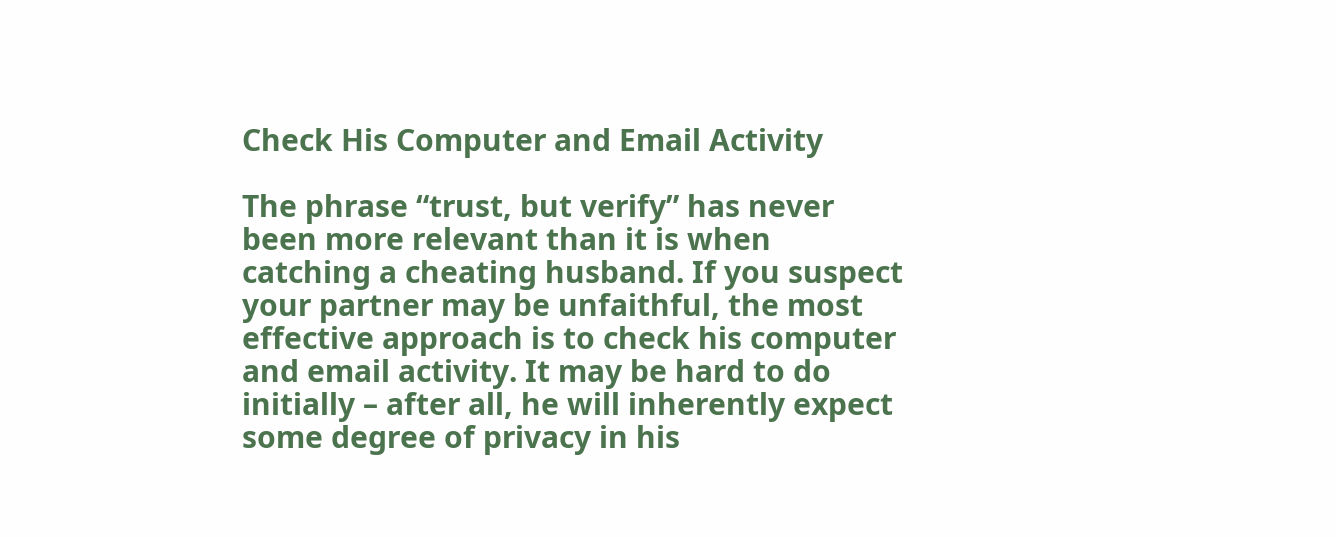Check His Computer and Email Activity

The phrase “trust, but verify” has never been more relevant than it is when catching a cheating husband. If you suspect your partner may be unfaithful, the most effective approach is to check his computer and email activity. It may be hard to do initially – after all, he will inherently expect some degree of privacy in his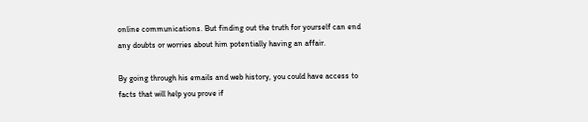online communications. But finding out the truth for yourself can end any doubts or worries about him potentially having an affair.

By going through his emails and web history, you could have access to facts that will help you prove if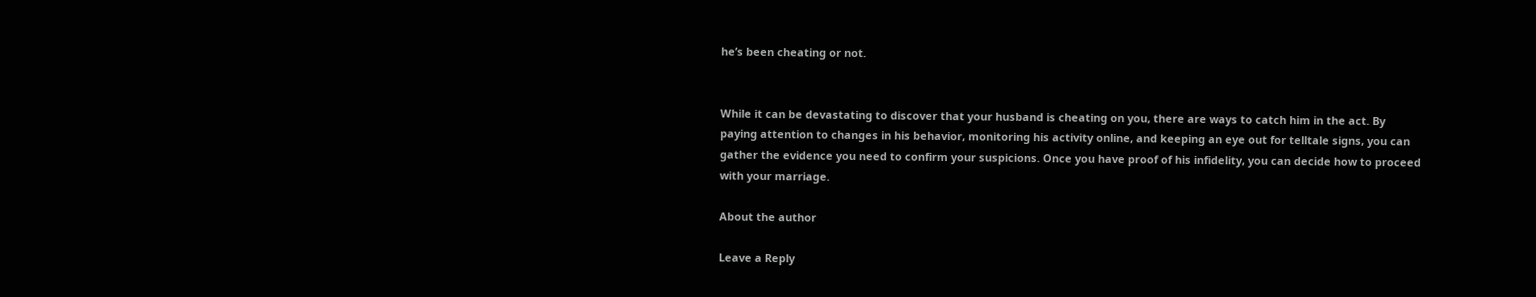he’s been cheating or not.


While it can be devastating to discover that your husband is cheating on you, there are ways to catch him in the act. By paying attention to changes in his behavior, monitoring his activity online, and keeping an eye out for telltale signs, you can gather the evidence you need to confirm your suspicions. Once you have proof of his infidelity, you can decide how to proceed with your marriage.

About the author

Leave a Reply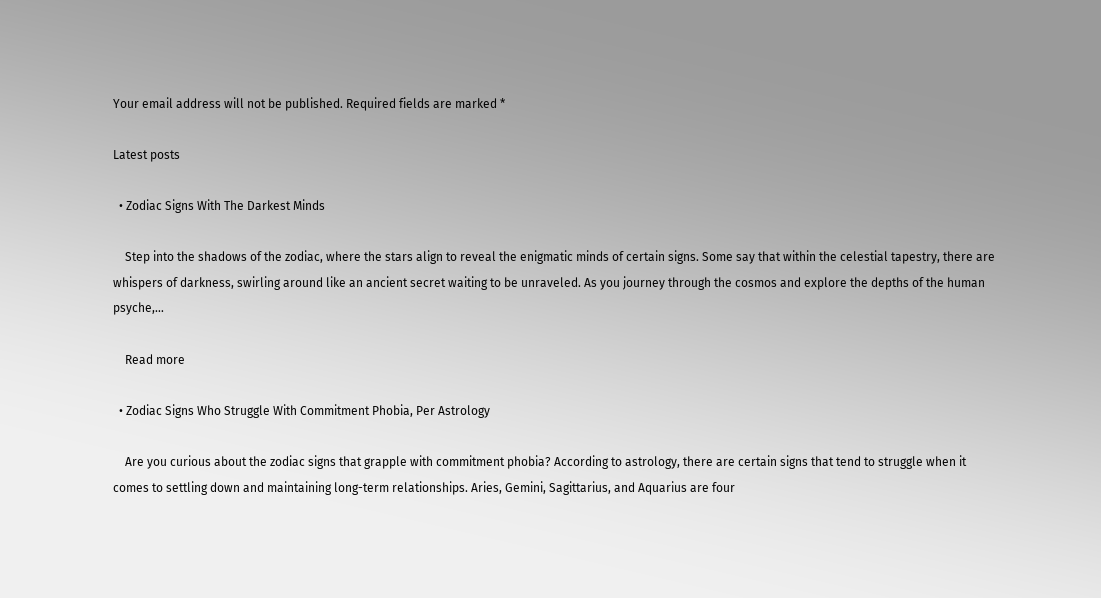Your email address will not be published. Required fields are marked *

Latest posts

  • Zodiac Signs With The Darkest Minds

    Step into the shadows of the zodiac, where the stars align to reveal the enigmatic minds of certain signs. Some say that within the celestial tapestry, there are whispers of darkness, swirling around like an ancient secret waiting to be unraveled. As you journey through the cosmos and explore the depths of the human psyche,…

    Read more

  • Zodiac Signs Who Struggle With Commitment Phobia, Per Astrology

    Are you curious about the zodiac signs that grapple with commitment phobia? According to astrology, there are certain signs that tend to struggle when it comes to settling down and maintaining long-term relationships. Aries, Gemini, Sagittarius, and Aquarius are four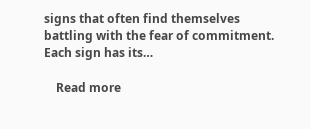signs that often find themselves battling with the fear of commitment. Each sign has its…

    Read more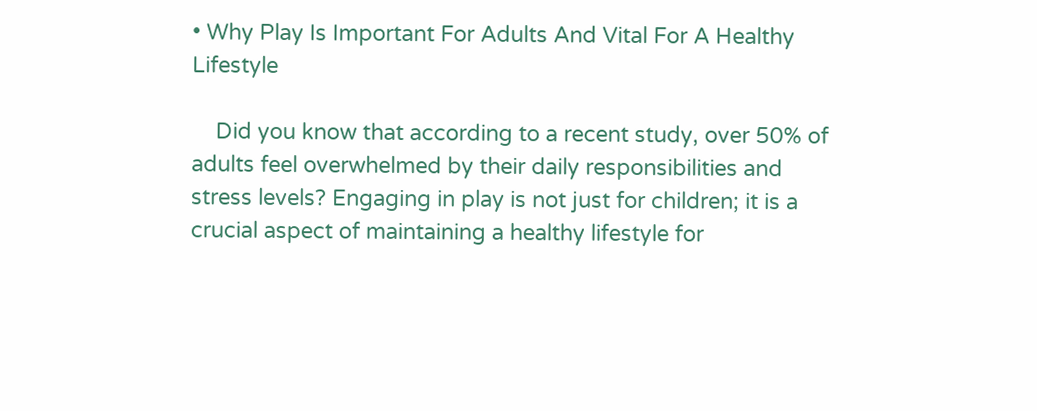• Why Play Is Important For Adults And Vital For A Healthy Lifestyle

    Did you know that according to a recent study, over 50% of adults feel overwhelmed by their daily responsibilities and stress levels? Engaging in play is not just for children; it is a crucial aspect of maintaining a healthy lifestyle for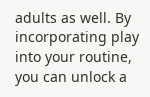adults as well. By incorporating play into your routine, you can unlock a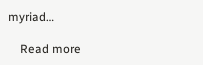myriad…

    Read more